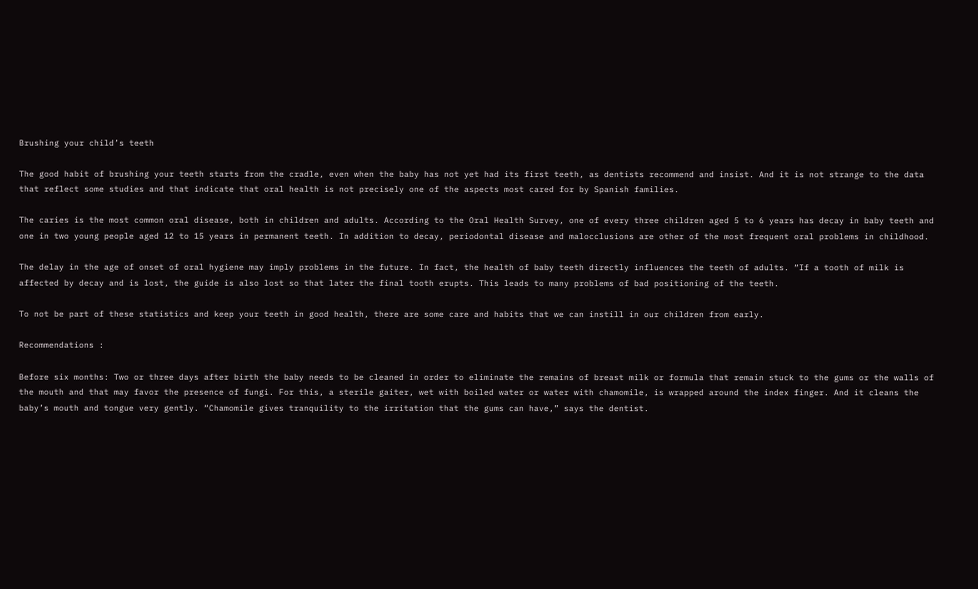Brushing your child’s teeth

The good habit of brushing your teeth starts from the cradle, even when the baby has not yet had its first teeth, as dentists recommend and insist. And it is not strange to the data that reflect some studies and that indicate that oral health is not precisely one of the aspects most cared for by Spanish families.

The caries is the most common oral disease, both in children and adults. According to the Oral Health Survey, one of every three children aged 5 to 6 years has decay in baby teeth and one in two young people aged 12 to 15 years in permanent teeth. In addition to decay, periodontal disease and malocclusions are other of the most frequent oral problems in childhood.

The delay in the age of onset of oral hygiene may imply problems in the future. In fact, the health of baby teeth directly influences the teeth of adults. “If a tooth of milk is affected by decay and is lost, the guide is also lost so that later the final tooth erupts. This leads to many problems of bad positioning of the teeth.

To not be part of these statistics and keep your teeth in good health, there are some care and habits that we can instill in our children from early.

Recommendations :

Before six months: Two or three days after birth the baby needs to be cleaned in order to eliminate the remains of breast milk or formula that remain stuck to the gums or the walls of the mouth and that may favor the presence of fungi. For this, a sterile gaiter, wet with boiled water or water with chamomile, is wrapped around the index finger. And it cleans the baby’s mouth and tongue very gently. “Chamomile gives tranquility to the irritation that the gums can have,” says the dentist.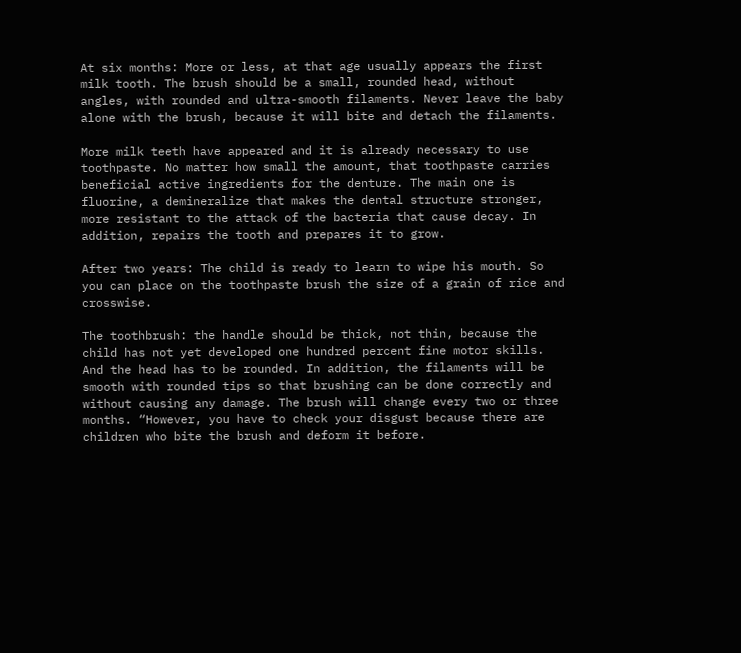At six months: More or less, at that age usually appears the first milk tooth. The brush should be a small, rounded head, without angles, with rounded and ultra-smooth filaments. Never leave the baby alone with the brush, because it will bite and detach the filaments.

More milk teeth have appeared and it is already necessary to use toothpaste. No matter how small the amount, that toothpaste carries beneficial active ingredients for the denture. The main one is fluorine, a demineralize that makes the dental structure stronger, more resistant to the attack of the bacteria that cause decay. In addition, repairs the tooth and prepares it to grow.

After two years: The child is ready to learn to wipe his mouth. So you can place on the toothpaste brush the size of a grain of rice and crosswise.

The toothbrush: the handle should be thick, not thin, because the child has not yet developed one hundred percent fine motor skills. And the head has to be rounded. In addition, the filaments will be smooth with rounded tips so that brushing can be done correctly and without causing any damage. The brush will change every two or three months. “However, you have to check your disgust because there are children who bite the brush and deform it before.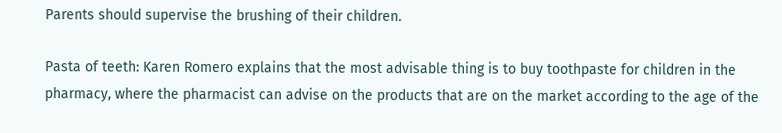Parents should supervise the brushing of their children.

Pasta of teeth: Karen Romero explains that the most advisable thing is to buy toothpaste for children in the pharmacy, where the pharmacist can advise on the products that are on the market according to the age of the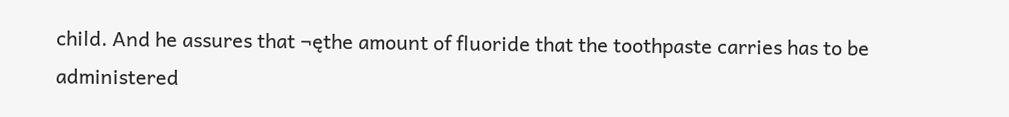child. And he assures that ¬ęthe amount of fluoride that the toothpaste carries has to be administered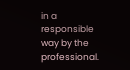in a responsible way by the professional.